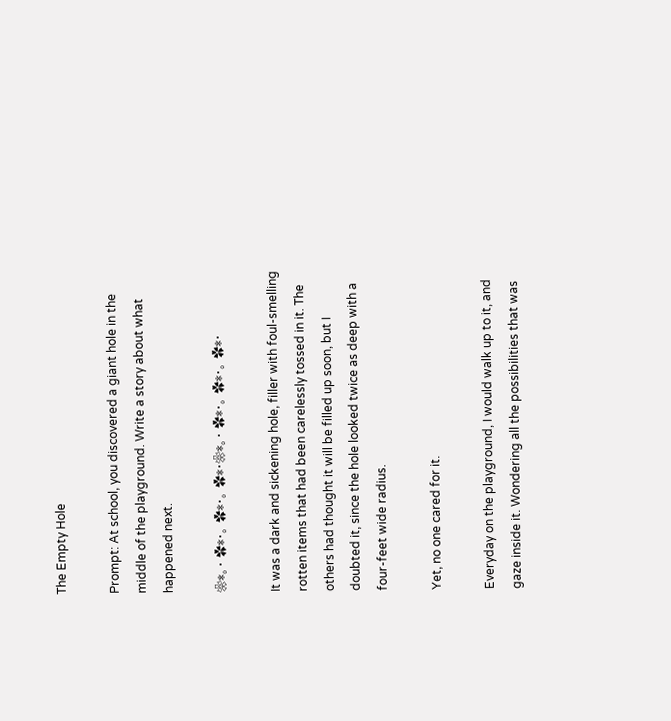The Empty Hole

Prompt: At school, you discovered a giant hole in the middle of the playground. Write a story about what happened next.

❀*。・ ✿*・。 ✿*・。 ✿*・❀*。・ ✿*・。 ✿*・。 ✿*・

It was a dark and sickening hole, filler with foul-smelling rotten items that had been carelessly tossed in it. The others had thought it will be filled up soon, but I doubted it, since the hole looked twice as deep with a four-feet wide radius.

Yet, no one cared for it.

Everyday on the playground, I would walk up to it, and gaze inside it. Wondering all the possibilities that was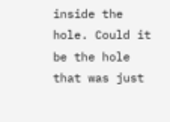inside the hole. Could it be the hole that was just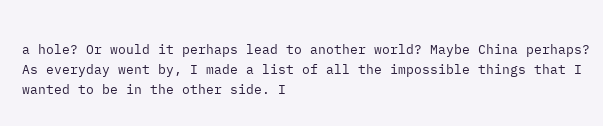a hole? Or would it perhaps lead to another world? Maybe China perhaps? As everyday went by, I made a list of all the impossible things that I wanted to be in the other side. I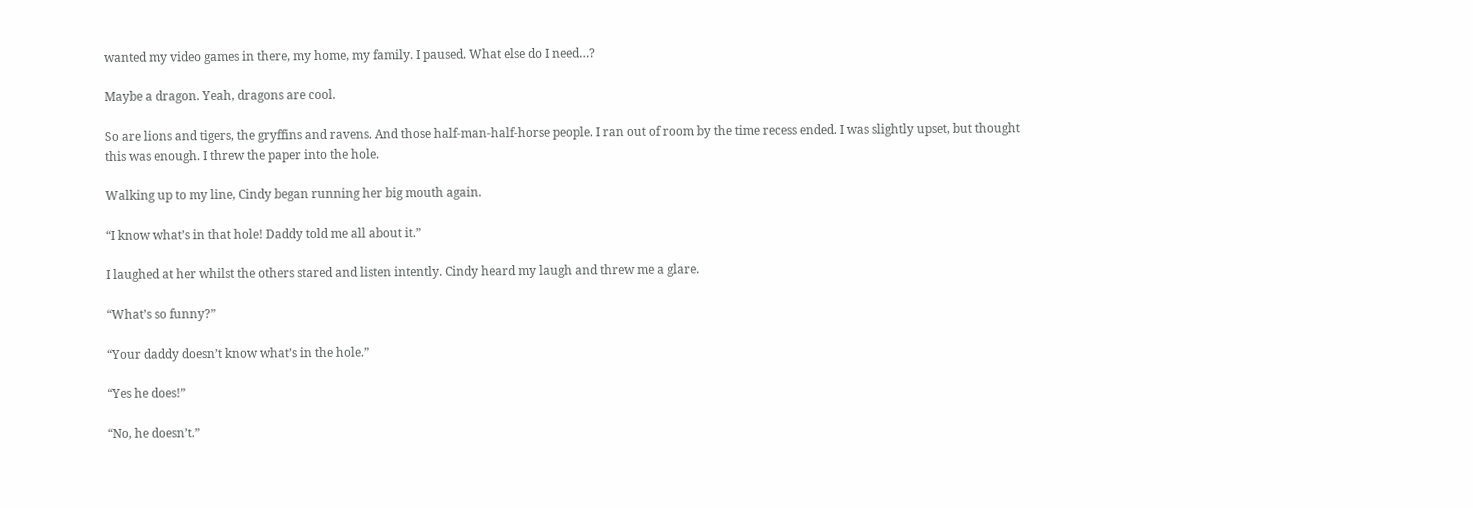wanted my video games in there, my home, my family. I paused. What else do I need…?

Maybe a dragon. Yeah, dragons are cool.

So are lions and tigers, the gryffins and ravens. And those half-man-half-horse people. I ran out of room by the time recess ended. I was slightly upset, but thought this was enough. I threw the paper into the hole.

Walking up to my line, Cindy began running her big mouth again.

“I know what’s in that hole! Daddy told me all about it.”

I laughed at her whilst the others stared and listen intently. Cindy heard my laugh and threw me a glare.

“What’s so funny?”

“Your daddy doesn’t know what’s in the hole.”

“Yes he does!”

“No, he doesn’t.”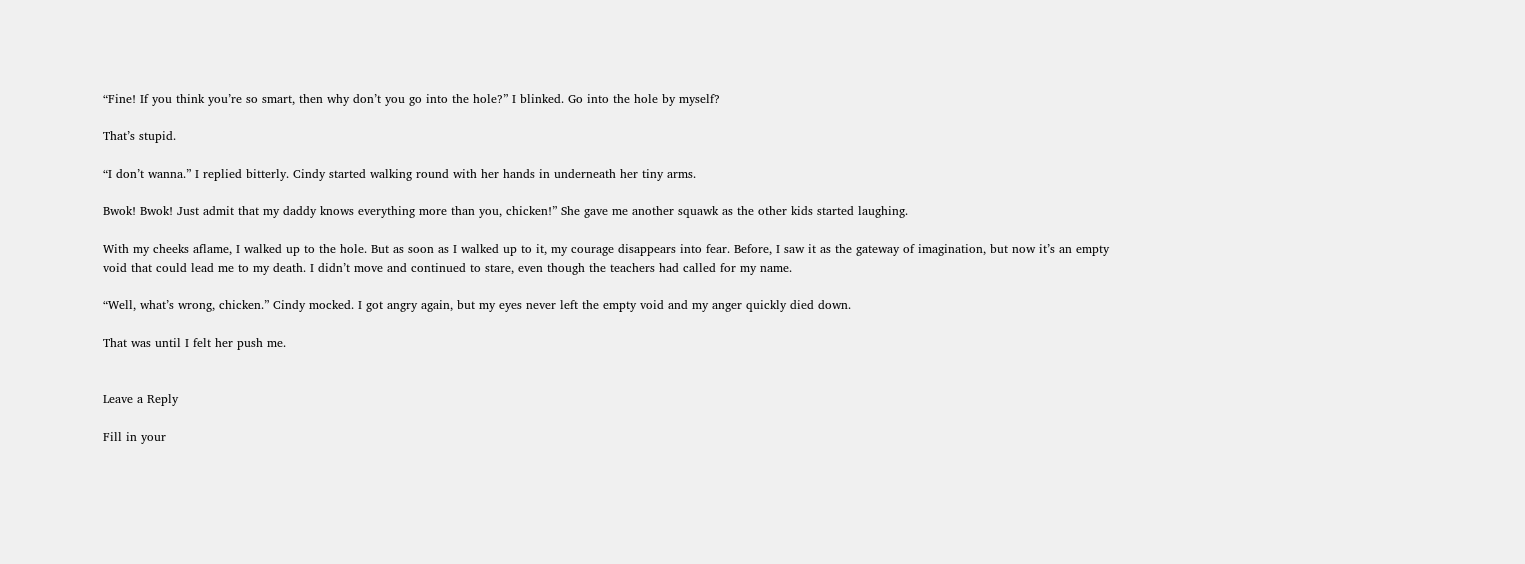“Fine! If you think you’re so smart, then why don’t you go into the hole?” I blinked. Go into the hole by myself?

That’s stupid.

“I don’t wanna.” I replied bitterly. Cindy started walking round with her hands in underneath her tiny arms.

Bwok! Bwok! Just admit that my daddy knows everything more than you, chicken!” She gave me another squawk as the other kids started laughing.

With my cheeks aflame, I walked up to the hole. But as soon as I walked up to it, my courage disappears into fear. Before, I saw it as the gateway of imagination, but now it’s an empty void that could lead me to my death. I didn’t move and continued to stare, even though the teachers had called for my name.

“Well, what’s wrong, chicken.” Cindy mocked. I got angry again, but my eyes never left the empty void and my anger quickly died down.

That was until I felt her push me.


Leave a Reply

Fill in your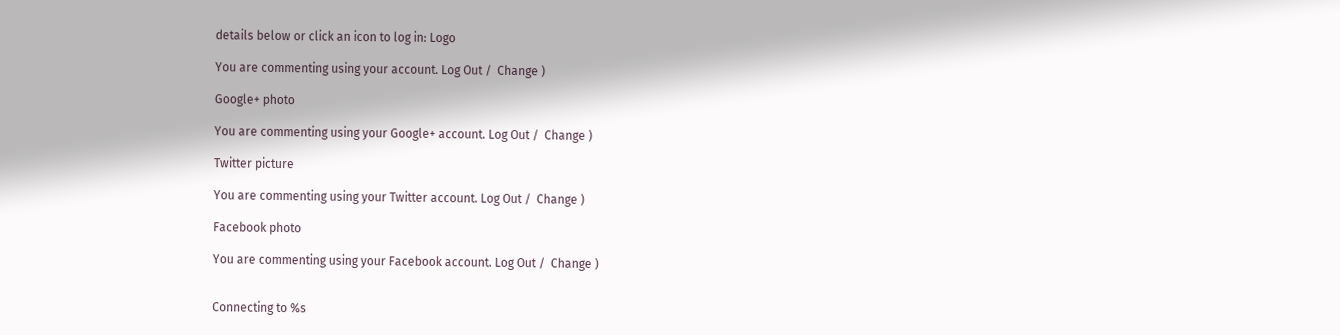details below or click an icon to log in: Logo

You are commenting using your account. Log Out /  Change )

Google+ photo

You are commenting using your Google+ account. Log Out /  Change )

Twitter picture

You are commenting using your Twitter account. Log Out /  Change )

Facebook photo

You are commenting using your Facebook account. Log Out /  Change )


Connecting to %s